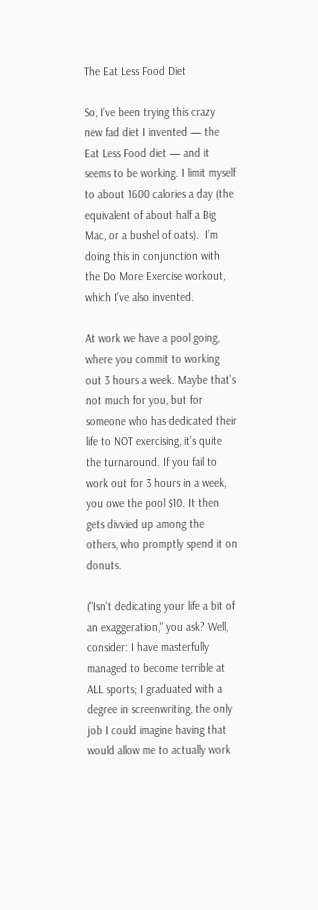The Eat Less Food Diet

So, I’ve been trying this crazy new fad diet I invented — the Eat Less Food diet — and it seems to be working. I limit myself to about 1600 calories a day (the equivalent of about half a Big Mac, or a bushel of oats).  I’m doing this in conjunction with the Do More Exercise workout, which I’ve also invented.

At work we have a pool going, where you commit to working out 3 hours a week. Maybe that’s not much for you, but for someone who has dedicated their life to NOT exercising, it’s quite the turnaround. If you fail to work out for 3 hours in a week, you owe the pool $10. It then gets divvied up among the others, who promptly spend it on donuts.

("Isn’t dedicating your life a bit of an exaggeration," you ask? Well, consider: I have masterfully managed to become terrible at ALL sports; I graduated with a degree in screenwriting, the only job I could imagine having that would allow me to actually work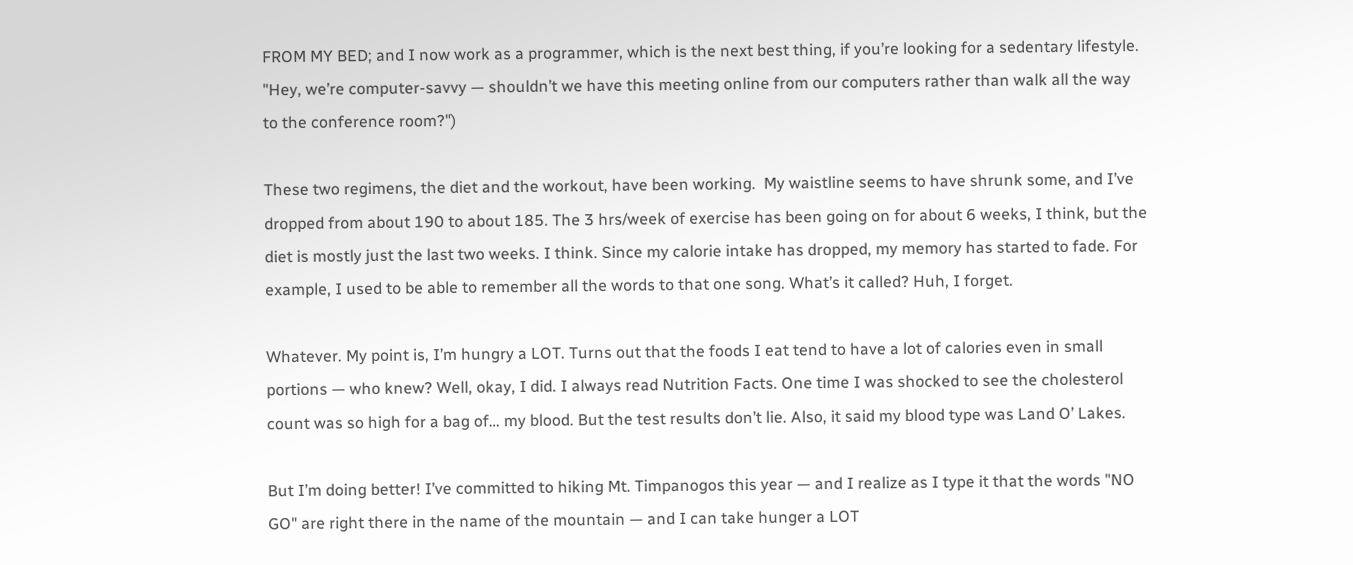FROM MY BED; and I now work as a programmer, which is the next best thing, if you’re looking for a sedentary lifestyle. "Hey, we’re computer-savvy — shouldn’t we have this meeting online from our computers rather than walk all the way to the conference room?")

These two regimens, the diet and the workout, have been working.  My waistline seems to have shrunk some, and I’ve dropped from about 190 to about 185. The 3 hrs/week of exercise has been going on for about 6 weeks, I think, but the diet is mostly just the last two weeks. I think. Since my calorie intake has dropped, my memory has started to fade. For example, I used to be able to remember all the words to that one song. What’s it called? Huh, I forget.

Whatever. My point is, I’m hungry a LOT. Turns out that the foods I eat tend to have a lot of calories even in small portions — who knew? Well, okay, I did. I always read Nutrition Facts. One time I was shocked to see the cholesterol count was so high for a bag of… my blood. But the test results don’t lie. Also, it said my blood type was Land O’ Lakes.

But I’m doing better! I’ve committed to hiking Mt. Timpanogos this year — and I realize as I type it that the words "NO GO" are right there in the name of the mountain — and I can take hunger a LOT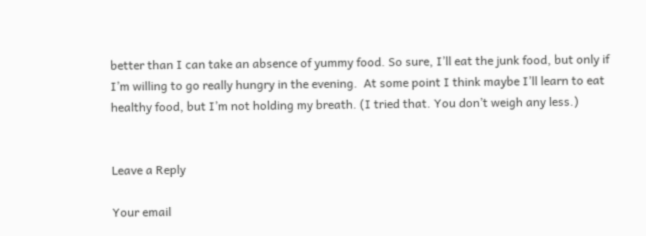better than I can take an absence of yummy food. So sure, I’ll eat the junk food, but only if I’m willing to go really hungry in the evening.  At some point I think maybe I’ll learn to eat healthy food, but I’m not holding my breath. (I tried that. You don’t weigh any less.)


Leave a Reply

Your email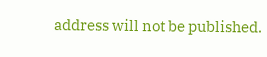address will not be published.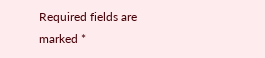Required fields are marked *